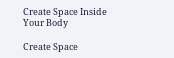Create Space Inside Your Body

Create Space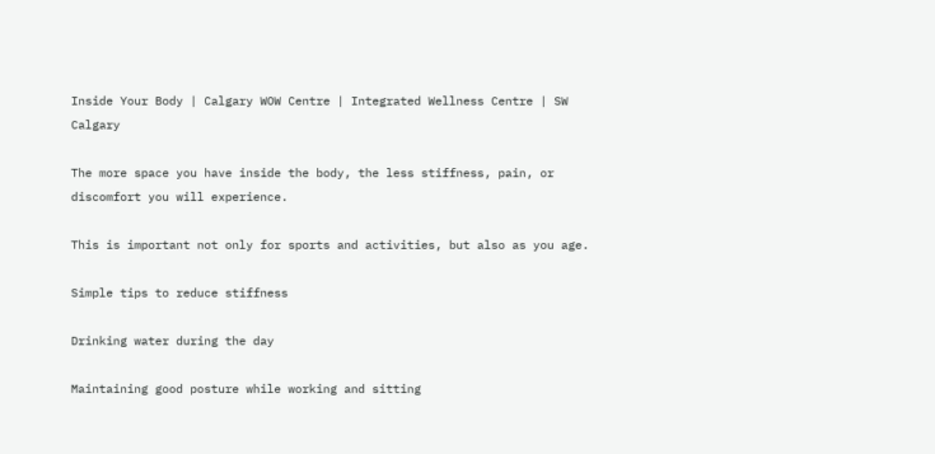Inside Your Body | Calgary WOW Centre | Integrated Wellness Centre | SW Calgary

The more space you have inside the body, the less stiffness, pain, or discomfort you will experience.

This is important not only for sports and activities, but also as you age.

Simple tips to reduce stiffness

Drinking water during the day

Maintaining good posture while working and sitting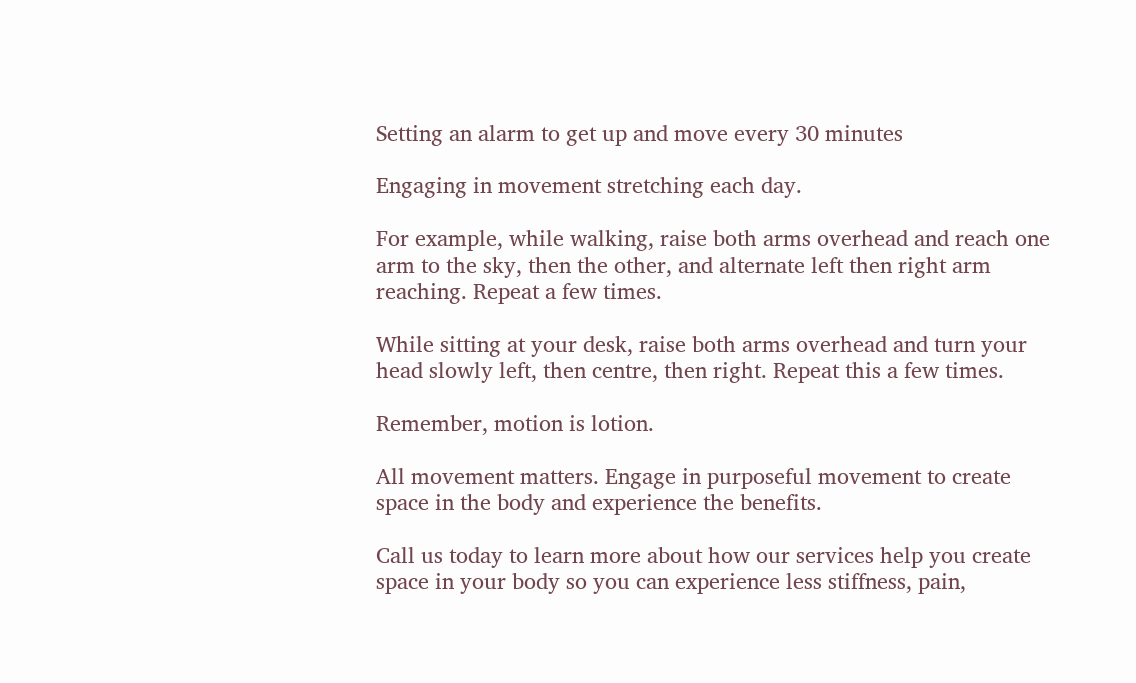Setting an alarm to get up and move every 30 minutes

Engaging in movement stretching each day.

For example, while walking, raise both arms overhead and reach one arm to the sky, then the other, and alternate left then right arm reaching. Repeat a few times.

While sitting at your desk, raise both arms overhead and turn your head slowly left, then centre, then right. Repeat this a few times.

Remember, motion is lotion.

All movement matters. Engage in purposeful movement to create space in the body and experience the benefits.

Call us today to learn more about how our services help you create space in your body so you can experience less stiffness, pain,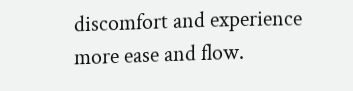discomfort and experience more ease and flow.